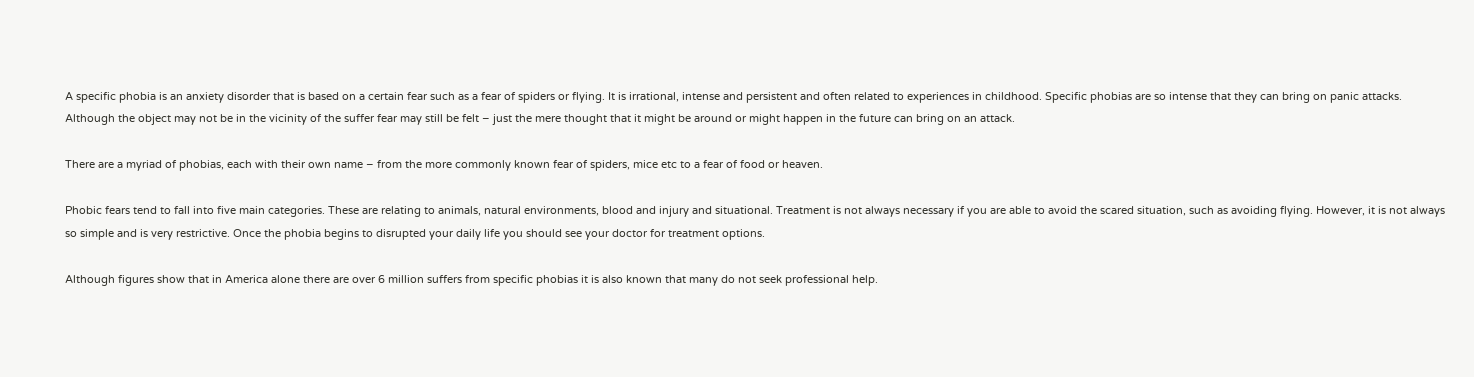A specific phobia is an anxiety disorder that is based on a certain fear such as a fear of spiders or flying. It is irrational, intense and persistent and often related to experiences in childhood. Specific phobias are so intense that they can bring on panic attacks. Although the object may not be in the vicinity of the suffer fear may still be felt – just the mere thought that it might be around or might happen in the future can bring on an attack.

There are a myriad of phobias, each with their own name – from the more commonly known fear of spiders, mice etc to a fear of food or heaven.

Phobic fears tend to fall into five main categories. These are relating to animals, natural environments, blood and injury and situational. Treatment is not always necessary if you are able to avoid the scared situation, such as avoiding flying. However, it is not always so simple and is very restrictive. Once the phobia begins to disrupted your daily life you should see your doctor for treatment options.

Although figures show that in America alone there are over 6 million suffers from specific phobias it is also known that many do not seek professional help.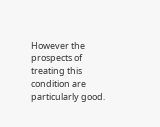However the prospects of treating this condition are particularly good.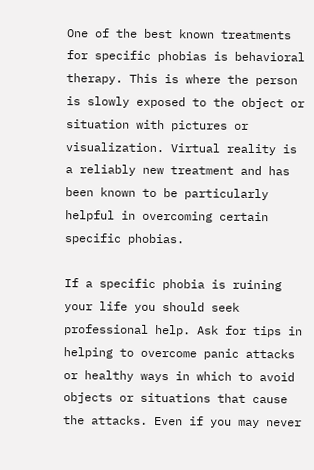One of the best known treatments for specific phobias is behavioral therapy. This is where the person is slowly exposed to the object or situation with pictures or visualization. Virtual reality is a reliably new treatment and has been known to be particularly helpful in overcoming certain specific phobias.

If a specific phobia is ruining your life you should seek professional help. Ask for tips in helping to overcome panic attacks or healthy ways in which to avoid objects or situations that cause the attacks. Even if you may never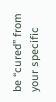be “cured” from your specific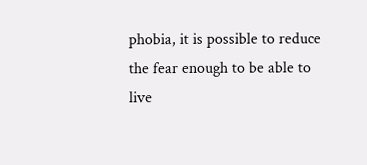phobia, it is possible to reduce the fear enough to be able to live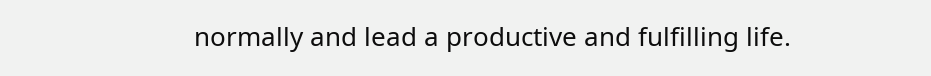normally and lead a productive and fulfilling life.